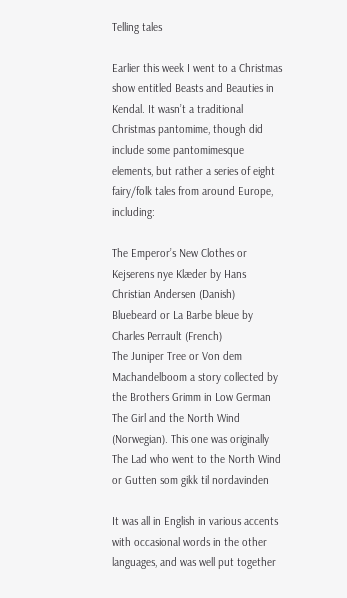Telling tales

Earlier this week I went to a Christmas show entitled Beasts and Beauties in Kendal. It wasn’t a traditional Christmas pantomime, though did include some pantomimesque elements, but rather a series of eight fairy/folk tales from around Europe, including:

The Emperor’s New Clothes or Kejserens nye Klæder by Hans Christian Andersen (Danish)
Bluebeard or La Barbe bleue by Charles Perrault (French)
The Juniper Tree or Von dem Machandelboom a story collected by the Brothers Grimm in Low German
The Girl and the North Wind (Norwegian). This one was originally The Lad who went to the North Wind or Gutten som gikk til nordavinden

It was all in English in various accents with occasional words in the other languages, and was well put together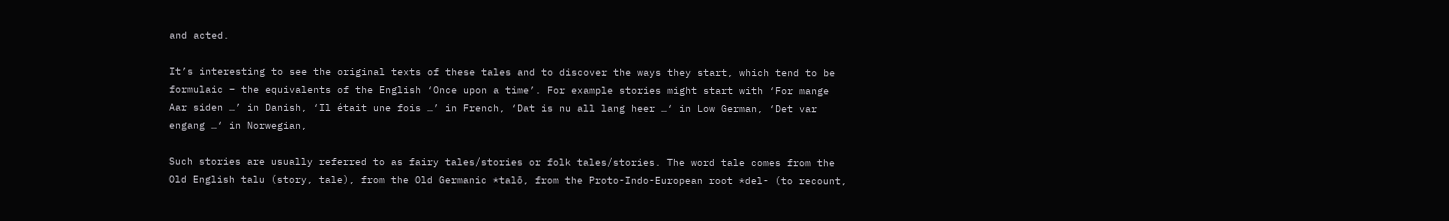and acted.

It’s interesting to see the original texts of these tales and to discover the ways they start, which tend to be formulaic – the equivalents of the English ‘Once upon a time’. For example stories might start with ‘For mange Aar siden …’ in Danish, ‘Il était une fois …’ in French, ‘Dat is nu all lang heer …‘ in Low German, ‘Det var engang …‘ in Norwegian,

Such stories are usually referred to as fairy tales/stories or folk tales/stories. The word tale comes from the Old English talu (story, tale), from the Old Germanic *talō, from the Proto-Indo-European root *del- (to recount,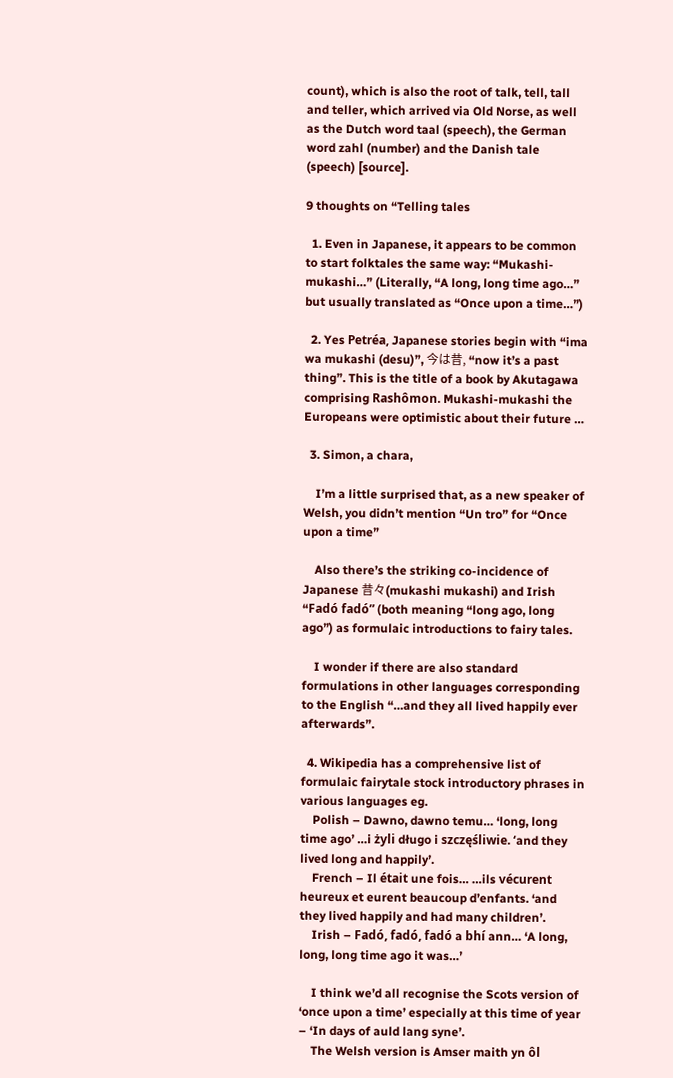count), which is also the root of talk, tell, tall and teller, which arrived via Old Norse, as well as the Dutch word taal (speech), the German word zahl (number) and the Danish tale (speech) [source].

9 thoughts on “Telling tales

  1. Even in Japanese, it appears to be common to start folktales the same way: “Mukashi-mukashi…” (Literally, “A long, long time ago…” but usually translated as “Once upon a time…”)

  2. Yes Petréa, Japanese stories begin with “ima wa mukashi (desu)”, 今は昔, “now it’s a past thing”. This is the title of a book by Akutagawa comprising Rashômon. Mukashi-mukashi the Europeans were optimistic about their future …

  3. Simon, a chara,

    I’m a little surprised that, as a new speaker of Welsh, you didn’t mention “Un tro” for “Once upon a time”

    Also there’s the striking co-incidence of Japanese 昔々(mukashi mukashi) and Irish “Fadó fadó” (both meaning “long ago, long ago”) as formulaic introductions to fairy tales.

    I wonder if there are also standard formulations in other languages corresponding to the English “…and they all lived happily ever afterwards”.

  4. Wikipedia has a comprehensive list of formulaic fairytale stock introductory phrases in various languages eg.
    Polish – Dawno, dawno temu… ‘long, long time ago’ …i żyli długo i szczęśliwie. ‘and they lived long and happily’.
    French – Il était une fois… …ils vécurent heureux et eurent beaucoup d’enfants. ‘and they lived happily and had many children’.
    Irish – Fadó, fadó, fadó a bhí ann… ‘A long, long, long time ago it was…’

    I think we’d all recognise the Scots version of ‘once upon a time’ especially at this time of year – ‘In days of auld lang syne’.
    The Welsh version is Amser maith yn ôl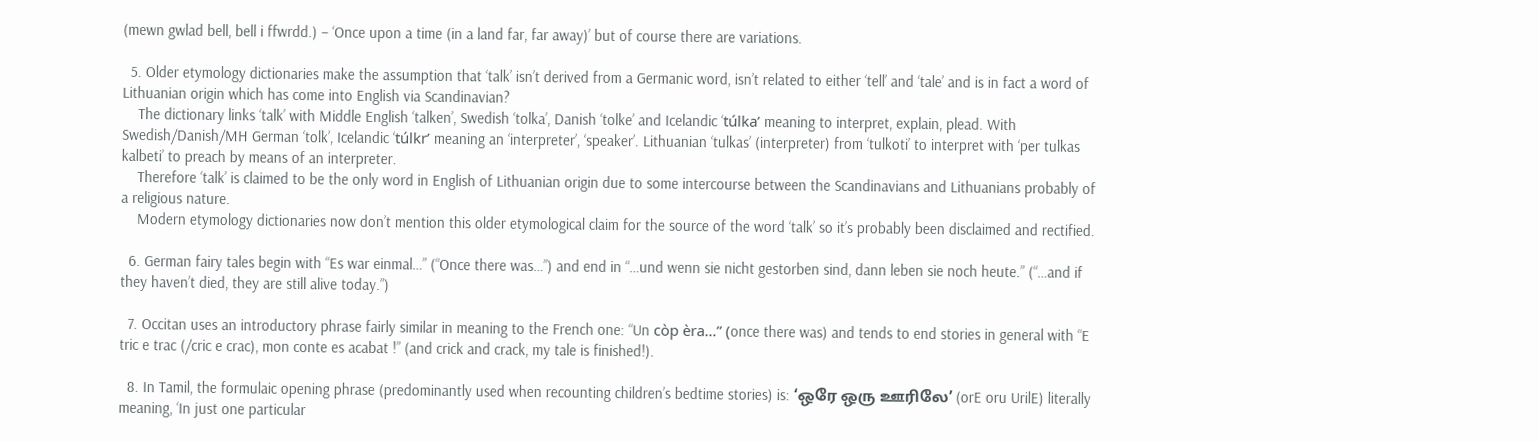(mewn gwlad bell, bell i ffwrdd.) – ‘Once upon a time (in a land far, far away)’ but of course there are variations.

  5. Older etymology dictionaries make the assumption that ‘talk’ isn’t derived from a Germanic word, isn’t related to either ‘tell’ and ‘tale’ and is in fact a word of Lithuanian origin which has come into English via Scandinavian?
    The dictionary links ‘talk’ with Middle English ‘talken’, Swedish ‘tolka’, Danish ‘tolke’ and Icelandic ‘túlka’ meaning to interpret, explain, plead. With Swedish/Danish/MH German ‘tolk’, Icelandic ‘túlkr’ meaning an ‘interpreter’, ‘speaker’. Lithuanian ‘tulkas’ (interpreter) from ‘tulkoti’ to interpret with ‘per tulkas kalbeti’ to preach by means of an interpreter.
    Therefore ‘talk’ is claimed to be the only word in English of Lithuanian origin due to some intercourse between the Scandinavians and Lithuanians probably of a religious nature.
    Modern etymology dictionaries now don’t mention this older etymological claim for the source of the word ‘talk’ so it’s probably been disclaimed and rectified.

  6. German fairy tales begin with “Es war einmal…” (“Once there was…”) and end in “…und wenn sie nicht gestorben sind, dann leben sie noch heute.” (“…and if they haven’t died, they are still alive today.”)

  7. Occitan uses an introductory phrase fairly similar in meaning to the French one: “Un còp èra…” (once there was) and tends to end stories in general with “E tric e trac (/cric e crac), mon conte es acabat !” (and crick and crack, my tale is finished!).

  8. In Tamil, the formulaic opening phrase (predominantly used when recounting children’s bedtime stories) is: ‘ஒரே ஒரு ஊரிலே’ (orE oru UrilE) literally meaning, ‘In just one particular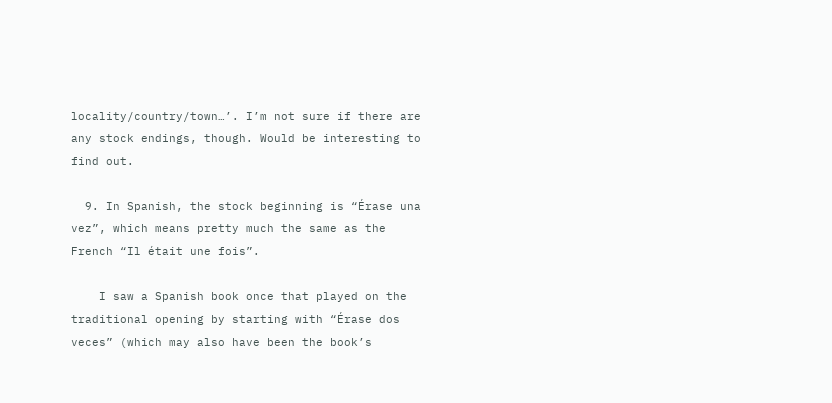locality/country/town…’. I’m not sure if there are any stock endings, though. Would be interesting to find out.

  9. In Spanish, the stock beginning is “Érase una vez”, which means pretty much the same as the French “Il était une fois”.

    I saw a Spanish book once that played on the traditional opening by starting with “Érase dos veces” (which may also have been the book’s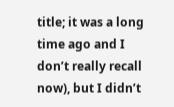title; it was a long time ago and I don’t really recall now), but I didn’t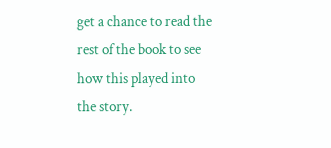get a chance to read the rest of the book to see how this played into the story.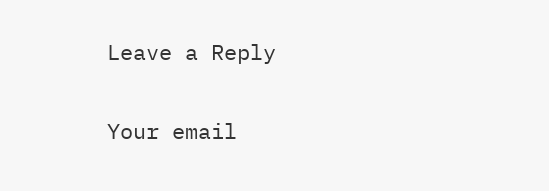Leave a Reply

Your email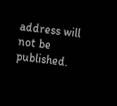address will not be published.